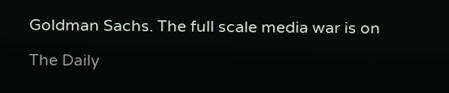Goldman Sachs. The full scale media war is on

The Daily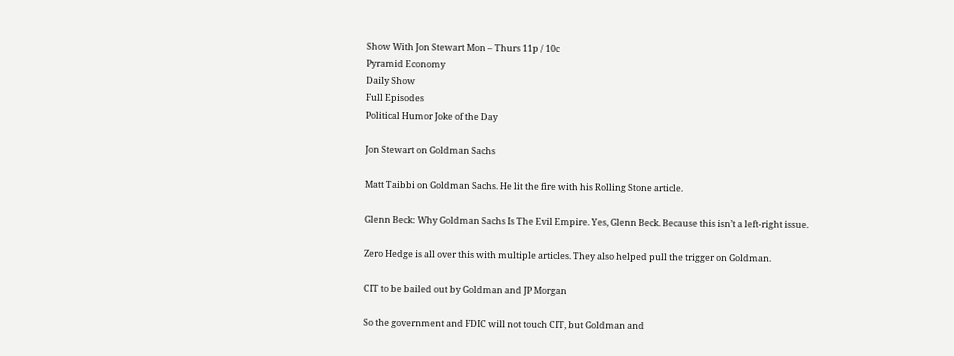Show With Jon Stewart Mon – Thurs 11p / 10c
Pyramid Economy
Daily Show
Full Episodes
Political Humor Joke of the Day

Jon Stewart on Goldman Sachs

Matt Taibbi on Goldman Sachs. He lit the fire with his Rolling Stone article.

Glenn Beck: Why Goldman Sachs Is The Evil Empire. Yes, Glenn Beck. Because this isn’t a left-right issue.

Zero Hedge is all over this with multiple articles. They also helped pull the trigger on Goldman.

CIT to be bailed out by Goldman and JP Morgan

So the government and FDIC will not touch CIT, but Goldman and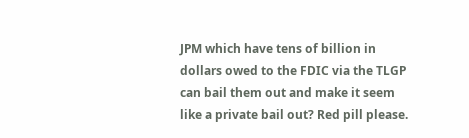JPM which have tens of billion in dollars owed to the FDIC via the TLGP can bail them out and make it seem like a private bail out? Red pill please.